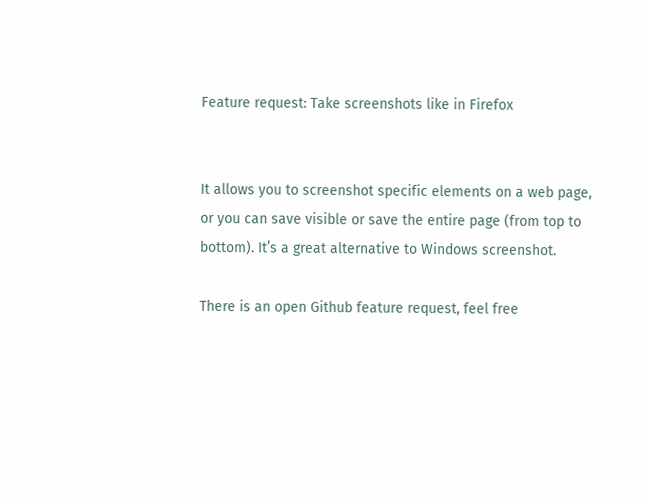Feature request: Take screenshots like in Firefox


It allows you to screenshot specific elements on a web page, or you can save visible or save the entire page (from top to bottom). It’s a great alternative to Windows screenshot.

There is an open Github feature request, feel free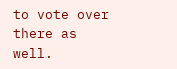to vote over there as well.